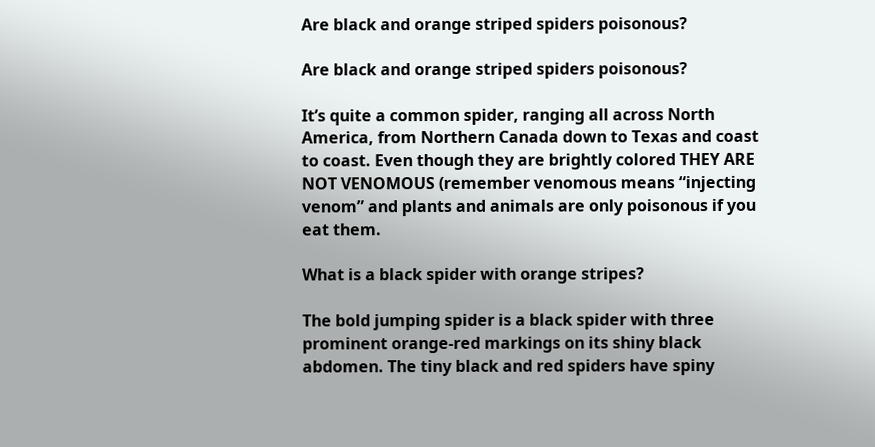Are black and orange striped spiders poisonous?

Are black and orange striped spiders poisonous?

It’s quite a common spider, ranging all across North America, from Northern Canada down to Texas and coast to coast. Even though they are brightly colored THEY ARE NOT VENOMOUS (remember venomous means “injecting venom” and plants and animals are only poisonous if you eat them.

What is a black spider with orange stripes?

The bold jumping spider is a black spider with three prominent orange-red markings on its shiny black abdomen. The tiny black and red spiders have spiny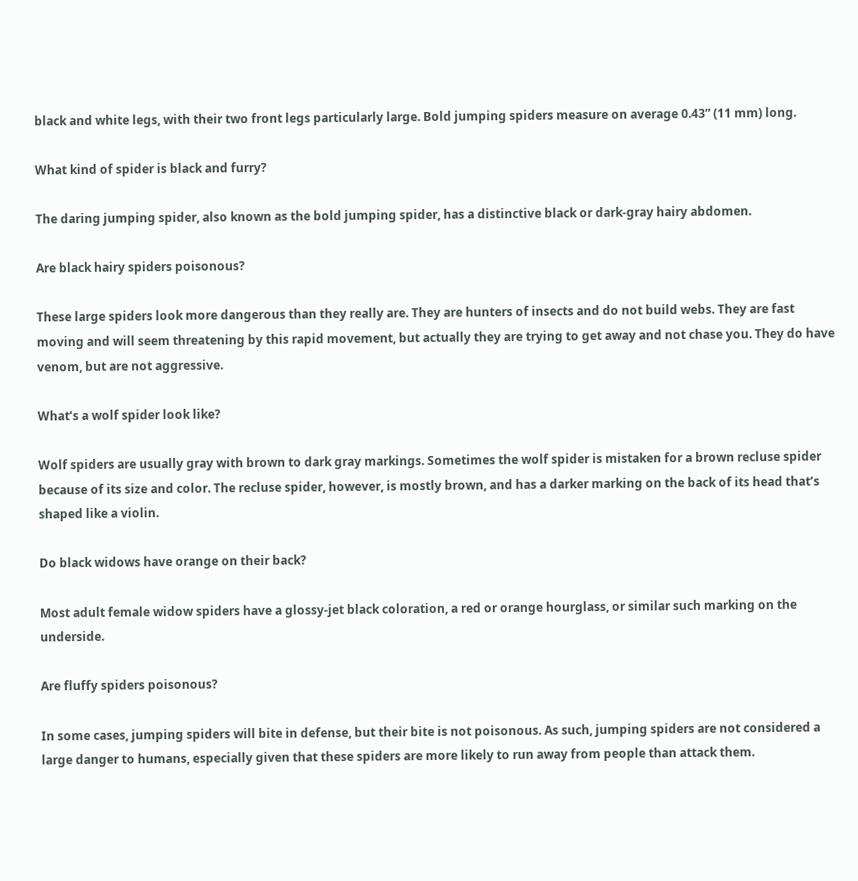black and white legs, with their two front legs particularly large. Bold jumping spiders measure on average 0.43” (11 mm) long.

What kind of spider is black and furry?

The daring jumping spider, also known as the bold jumping spider, has a distinctive black or dark-gray hairy abdomen.

Are black hairy spiders poisonous?

These large spiders look more dangerous than they really are. They are hunters of insects and do not build webs. They are fast moving and will seem threatening by this rapid movement, but actually they are trying to get away and not chase you. They do have venom, but are not aggressive.

What’s a wolf spider look like?

Wolf spiders are usually gray with brown to dark gray markings. Sometimes the wolf spider is mistaken for a brown recluse spider because of its size and color. The recluse spider, however, is mostly brown, and has a darker marking on the back of its head that’s shaped like a violin.

Do black widows have orange on their back?

Most adult female widow spiders have a glossy-jet black coloration, a red or orange hourglass, or similar such marking on the underside.

Are fluffy spiders poisonous?

In some cases, jumping spiders will bite in defense, but their bite is not poisonous. As such, jumping spiders are not considered a large danger to humans, especially given that these spiders are more likely to run away from people than attack them.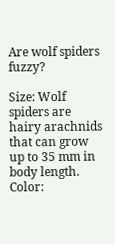Are wolf spiders fuzzy?

Size: Wolf spiders are hairy arachnids that can grow up to 35 mm in body length. Color: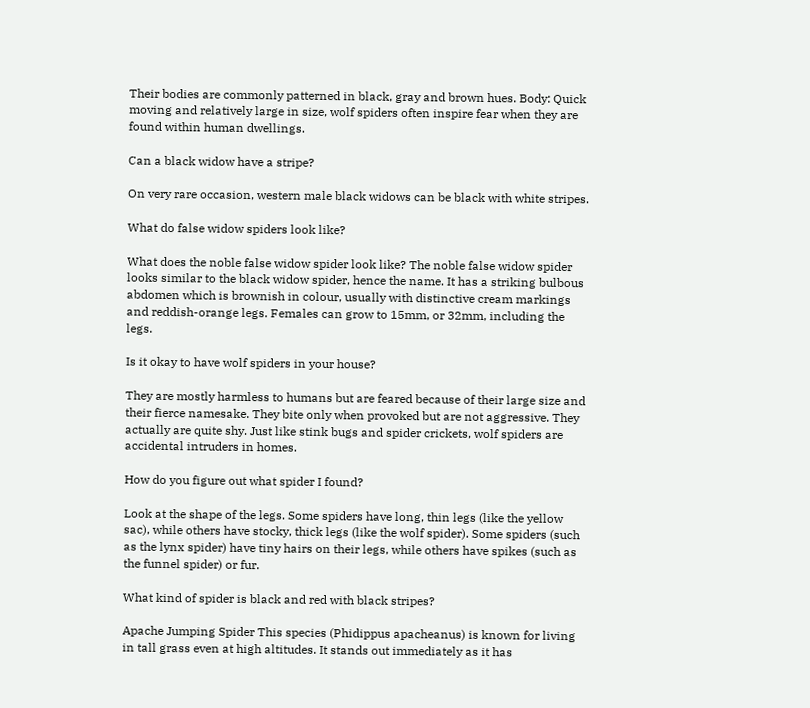Their bodies are commonly patterned in black, gray and brown hues. Body: Quick moving and relatively large in size, wolf spiders often inspire fear when they are found within human dwellings.

Can a black widow have a stripe?

On very rare occasion, western male black widows can be black with white stripes.

What do false widow spiders look like?

What does the noble false widow spider look like? The noble false widow spider looks similar to the black widow spider, hence the name. It has a striking bulbous abdomen which is brownish in colour, usually with distinctive cream markings and reddish-orange legs. Females can grow to 15mm, or 32mm, including the legs.

Is it okay to have wolf spiders in your house?

They are mostly harmless to humans but are feared because of their large size and their fierce namesake. They bite only when provoked but are not aggressive. They actually are quite shy. Just like stink bugs and spider crickets, wolf spiders are accidental intruders in homes.

How do you figure out what spider I found?

Look at the shape of the legs. Some spiders have long, thin legs (like the yellow sac), while others have stocky, thick legs (like the wolf spider). Some spiders (such as the lynx spider) have tiny hairs on their legs, while others have spikes (such as the funnel spider) or fur.

What kind of spider is black and red with black stripes?

Apache Jumping Spider This species (Phidippus apacheanus) is known for living in tall grass even at high altitudes. It stands out immediately as it has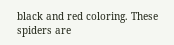black and red coloring. These spiders are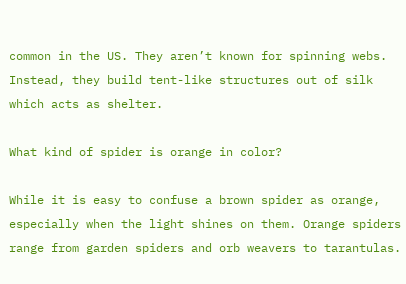common in the US. They aren’t known for spinning webs. Instead, they build tent-like structures out of silk which acts as shelter.

What kind of spider is orange in color?

While it is easy to confuse a brown spider as orange, especially when the light shines on them. Orange spiders range from garden spiders and orb weavers to tarantulas.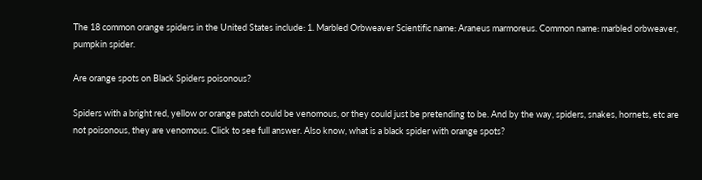The 18 common orange spiders in the United States include: 1. Marbled Orbweaver Scientific name: Araneus marmoreus. Common name: marbled orbweaver, pumpkin spider.

Are orange spots on Black Spiders poisonous?

Spiders with a bright red, yellow or orange patch could be venomous, or they could just be pretending to be. And by the way, spiders, snakes, hornets, etc are not poisonous, they are venomous. Click to see full answer. Also know, what is a black spider with orange spots?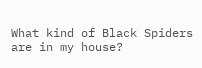What kind of Black Spiders are in my house?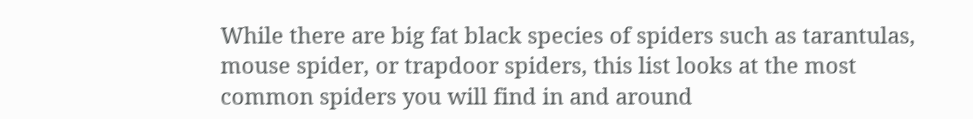While there are big fat black species of spiders such as tarantulas, mouse spider, or trapdoor spiders, this list looks at the most common spiders you will find in and around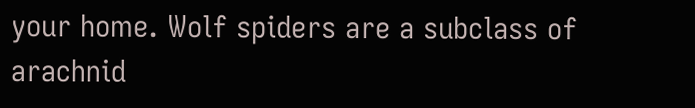your home. Wolf spiders are a subclass of arachnid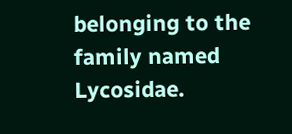belonging to the family named Lycosidae.